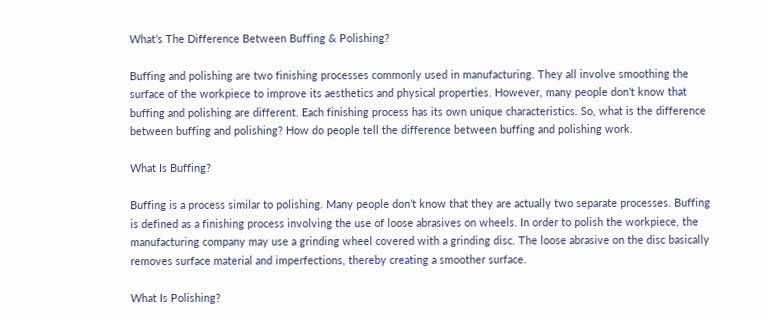What’s The Difference Between Buffing & Polishing?

Buffing and polishing are two finishing processes commonly used in manufacturing. They all involve smoothing the surface of the workpiece to improve its aesthetics and physical properties. However, many people don’t know that buffing and polishing are different. Each finishing process has its own unique characteristics. So, what is the difference between buffing and polishing? How do people tell the difference between buffing and polishing work.

What Is Buffing?

Buffing is a process similar to polishing. Many people don’t know that they are actually two separate processes. Buffing is defined as a finishing process involving the use of loose abrasives on wheels. In order to polish the workpiece, the manufacturing company may use a grinding wheel covered with a grinding disc. The loose abrasive on the disc basically removes surface material and imperfections, thereby creating a smoother surface.

What Is Polishing?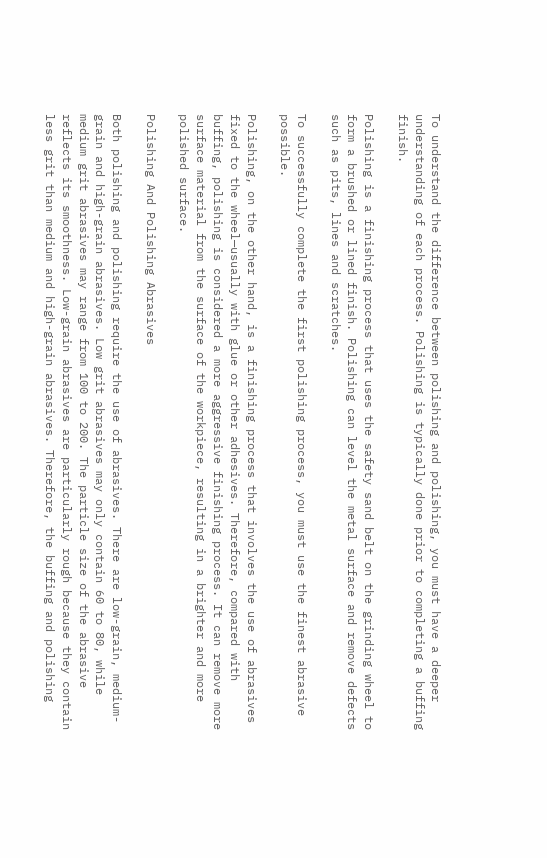To understand the difference between polishing and polishing, you must have a deeper understanding of each process. Polishing is typically done prior to completing a buffing finish.

Polishing is a finishing process that uses the safety sand belt on the grinding wheel to form a brushed or lined finish. Polishing can level the metal surface and remove defects such as pits, lines and scratches.

To successfully complete the first polishing process, you must use the finest abrasive possible.

Polishing, on the other hand, is a finishing process that involves the use of abrasives fixed to the wheel—usually with glue or other adhesives. Therefore, compared with buffing, polishing is considered a more aggressive finishing process. It can remove more surface material from the surface of the workpiece, resulting in a brighter and more polished surface.

Polishing And Polishing Abrasives

Both polishing and polishing require the use of abrasives. There are low-grain, medium-grain and high-grain abrasives. Low grit abrasives may only contain 60 to 80, while medium grit abrasives may range from 100 to 200. The particle size of the abrasive reflects its smoothness. Low-grain abrasives are particularly rough because they contain less grit than medium and high-grain abrasives. Therefore, the buffing and polishing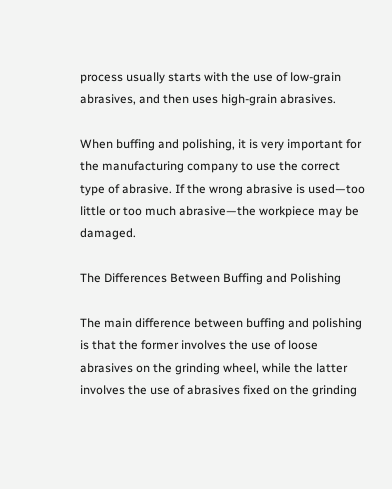process usually starts with the use of low-grain abrasives, and then uses high-grain abrasives.

When buffing and polishing, it is very important for the manufacturing company to use the correct type of abrasive. If the wrong abrasive is used—too little or too much abrasive—the workpiece may be damaged.

The Differences Between Buffing and Polishing

The main difference between buffing and polishing is that the former involves the use of loose abrasives on the grinding wheel, while the latter involves the use of abrasives fixed on the grinding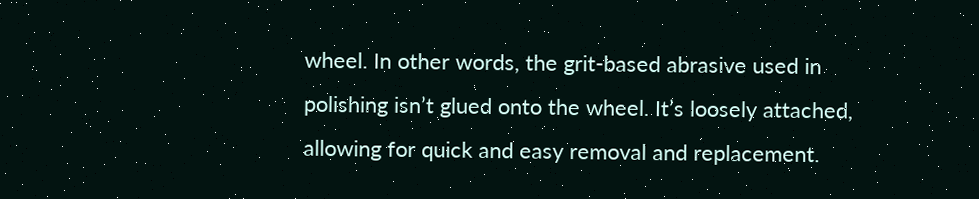wheel. In other words, the grit-based abrasive used in polishing isn’t glued onto the wheel. It’s loosely attached, allowing for quick and easy removal and replacement.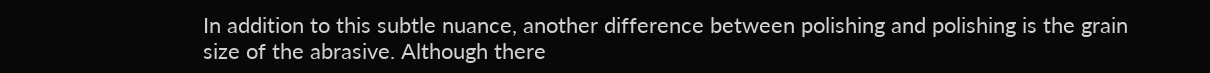In addition to this subtle nuance, another difference between polishing and polishing is the grain size of the abrasive. Although there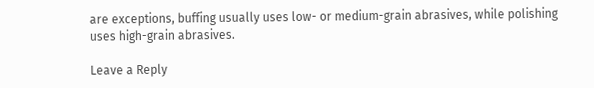are exceptions, buffing usually uses low- or medium-grain abrasives, while polishing uses high-grain abrasives.

Leave a Reply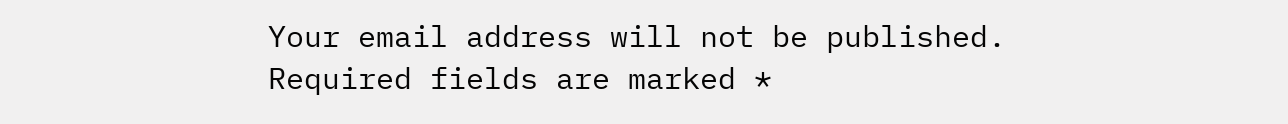Your email address will not be published. Required fields are marked *